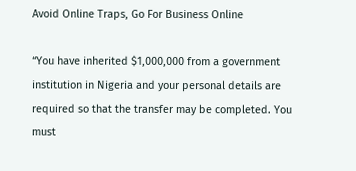Avoid Online Traps, Go For Business Online

“You have inherited $1,000,000 from a government institution in Nigeria and your personal details are required so that the transfer may be completed. You must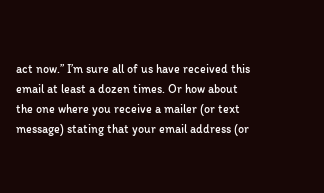act now.” I’m sure all of us have received this email at least a dozen times. Or how about the one where you receive a mailer (or text message) stating that your email address (or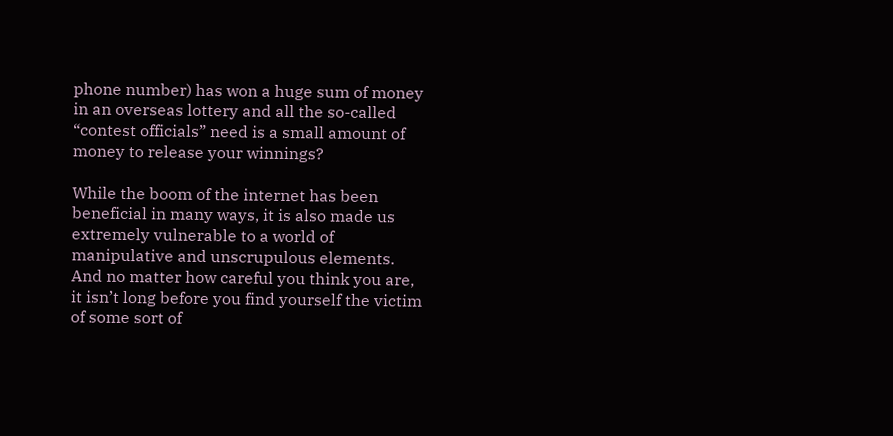phone number) has won a huge sum of money in an overseas lottery and all the so-called “contest officials” need is a small amount of money to release your winnings?

While the boom of the internet has been beneficial in many ways, it is also made us extremely vulnerable to a world of manipulative and unscrupulous elements. And no matter how careful you think you are, it isn’t long before you find yourself the victim of some sort of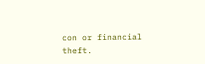con or financial theft.